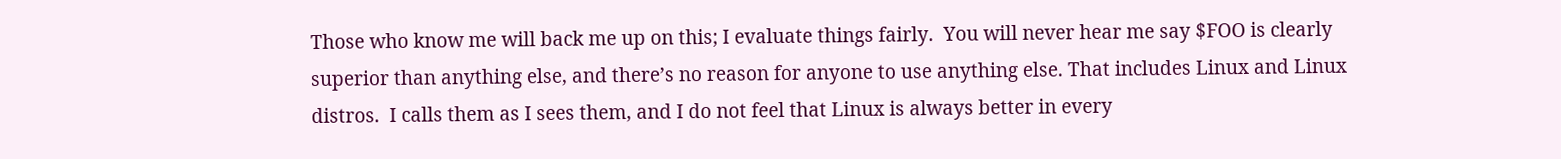Those who know me will back me up on this; I evaluate things fairly.  You will never hear me say $FOO is clearly superior than anything else, and there’s no reason for anyone to use anything else. That includes Linux and Linux distros.  I calls them as I sees them, and I do not feel that Linux is always better in every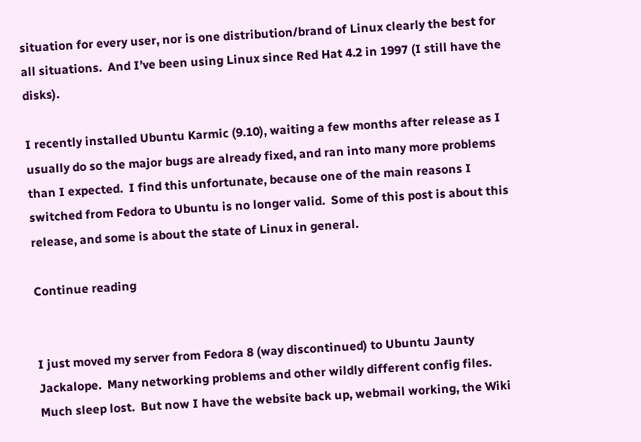situation for every user, nor is one distribution/brand of Linux clearly the best for all situations.  And I’ve been using Linux since Red Hat 4.2 in 1997 (I still have the disks).

I recently installed Ubuntu Karmic (9.10), waiting a few months after release as I usually do so the major bugs are already fixed, and ran into many more problems than I expected.  I find this unfortunate, because one of the main reasons I switched from Fedora to Ubuntu is no longer valid.  Some of this post is about this release, and some is about the state of Linux in general.

Continue reading


I just moved my server from Fedora 8 (way discontinued) to Ubuntu Jaunty Jackalope.  Many networking problems and other wildly different config files. Much sleep lost.  But now I have the website back up, webmail working, the Wiki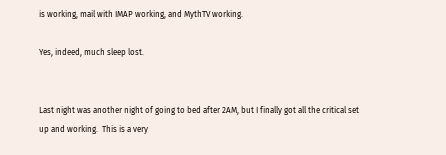is working, mail with IMAP working, and MythTV working.

Yes, indeed, much sleep lost.


Last night was another night of going to bed after 2AM, but I finally got all the critical set up and working.  This is a very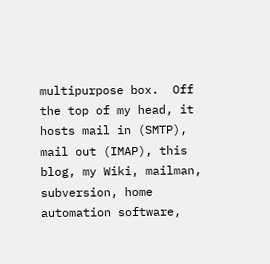multipurpose box.  Off the top of my head, it hosts mail in (SMTP), mail out (IMAP), this blog, my Wiki, mailman, subversion, home automation software,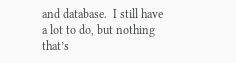and database.  I still have a lot to do, but nothing that’s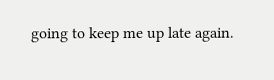going to keep me up late again.